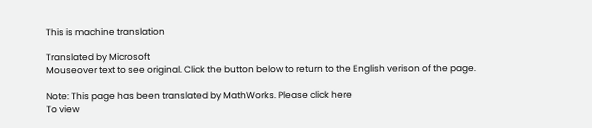This is machine translation

Translated by Microsoft
Mouseover text to see original. Click the button below to return to the English verison of the page.

Note: This page has been translated by MathWorks. Please click here
To view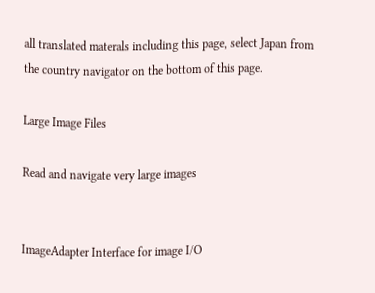all translated materals including this page, select Japan from the country navigator on the bottom of this page.

Large Image Files

Read and navigate very large images


ImageAdapter Interface for image I/O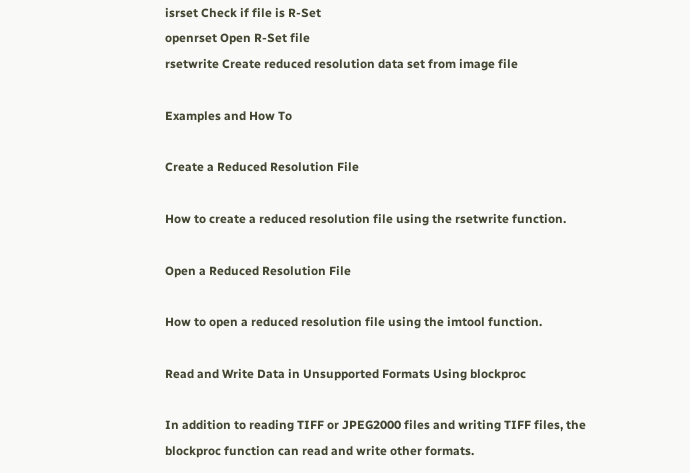isrset Check if file is R-Set
openrset Open R-Set file
rsetwrite Create reduced resolution data set from image file

Examples and How To

Create a Reduced Resolution File

How to create a reduced resolution file using the rsetwrite function.

Open a Reduced Resolution File

How to open a reduced resolution file using the imtool function.

Read and Write Data in Unsupported Formats Using blockproc

In addition to reading TIFF or JPEG2000 files and writing TIFF files, the blockproc function can read and write other formats.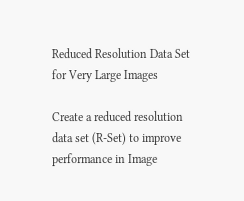Reduced Resolution Data Set for Very Large Images

Create a reduced resolution data set (R-Set) to improve performance in Image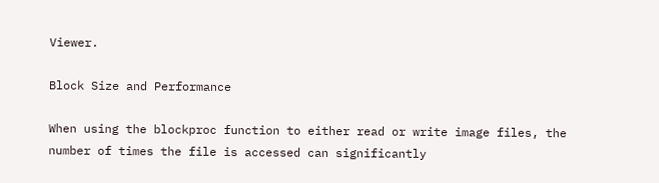Viewer.

Block Size and Performance

When using the blockproc function to either read or write image files, the number of times the file is accessed can significantly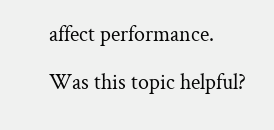affect performance.

Was this topic helpful?